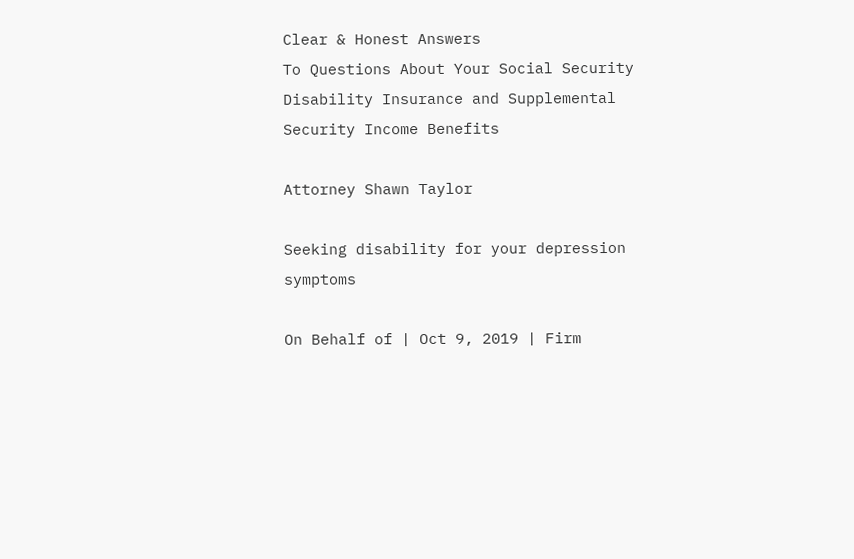Clear & Honest Answers
To Questions About Your Social Security Disability Insurance and Supplemental Security Income Benefits

Attorney Shawn Taylor

Seeking disability for your depression symptoms

On Behalf of | Oct 9, 2019 | Firm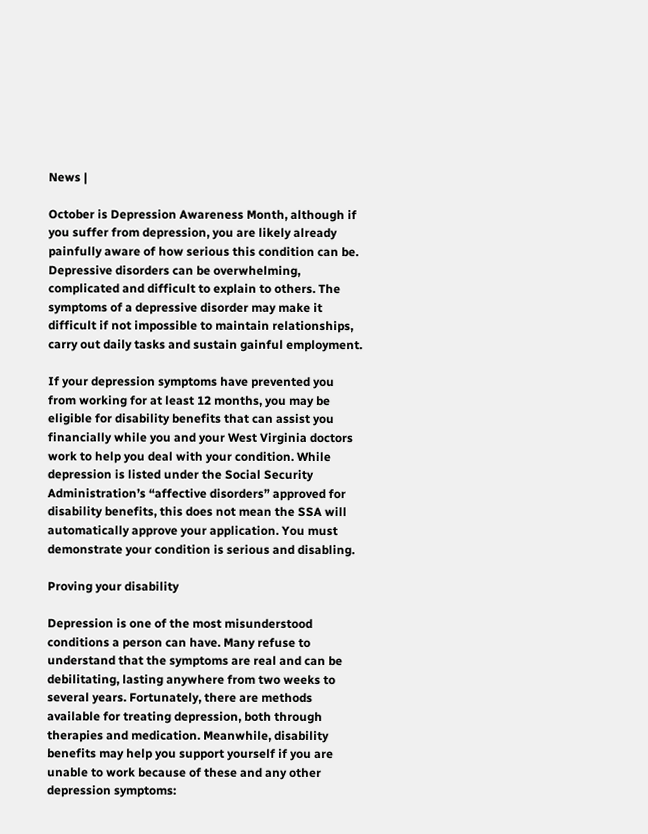News |

October is Depression Awareness Month, although if you suffer from depression, you are likely already painfully aware of how serious this condition can be. Depressive disorders can be overwhelming, complicated and difficult to explain to others. The symptoms of a depressive disorder may make it difficult if not impossible to maintain relationships, carry out daily tasks and sustain gainful employment.

If your depression symptoms have prevented you from working for at least 12 months, you may be eligible for disability benefits that can assist you financially while you and your West Virginia doctors work to help you deal with your condition. While depression is listed under the Social Security Administration’s “affective disorders” approved for disability benefits, this does not mean the SSA will automatically approve your application. You must demonstrate your condition is serious and disabling.

Proving your disability

Depression is one of the most misunderstood conditions a person can have. Many refuse to understand that the symptoms are real and can be debilitating, lasting anywhere from two weeks to several years. Fortunately, there are methods available for treating depression, both through therapies and medication. Meanwhile, disability benefits may help you support yourself if you are unable to work because of these and any other depression symptoms: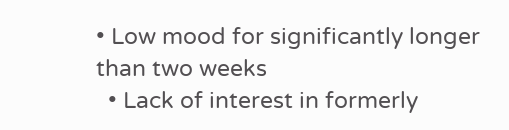• Low mood for significantly longer than two weeks
  • Lack of interest in formerly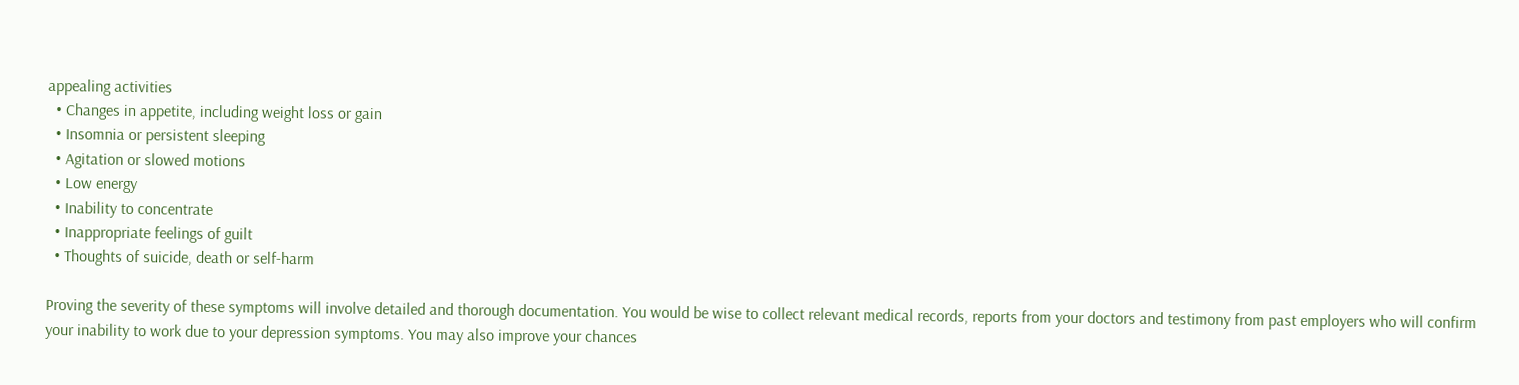appealing activities
  • Changes in appetite, including weight loss or gain
  • Insomnia or persistent sleeping
  • Agitation or slowed motions
  • Low energy
  • Inability to concentrate
  • Inappropriate feelings of guilt
  • Thoughts of suicide, death or self-harm

Proving the severity of these symptoms will involve detailed and thorough documentation. You would be wise to collect relevant medical records, reports from your doctors and testimony from past employers who will confirm your inability to work due to your depression symptoms. You may also improve your chances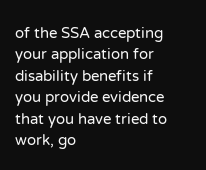of the SSA accepting your application for disability benefits if you provide evidence that you have tried to work, go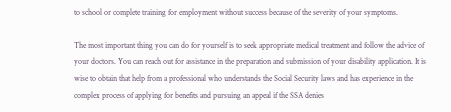to school or complete training for employment without success because of the severity of your symptoms.

The most important thing you can do for yourself is to seek appropriate medical treatment and follow the advice of your doctors. You can reach out for assistance in the preparation and submission of your disability application. It is wise to obtain that help from a professional who understands the Social Security laws and has experience in the complex process of applying for benefits and pursuing an appeal if the SSA denies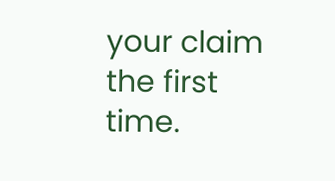your claim the first time.